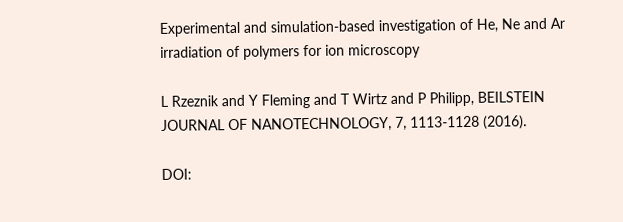Experimental and simulation-based investigation of He, Ne and Ar irradiation of polymers for ion microscopy

L Rzeznik and Y Fleming and T Wirtz and P Philipp, BEILSTEIN JOURNAL OF NANOTECHNOLOGY, 7, 1113-1128 (2016).

DOI: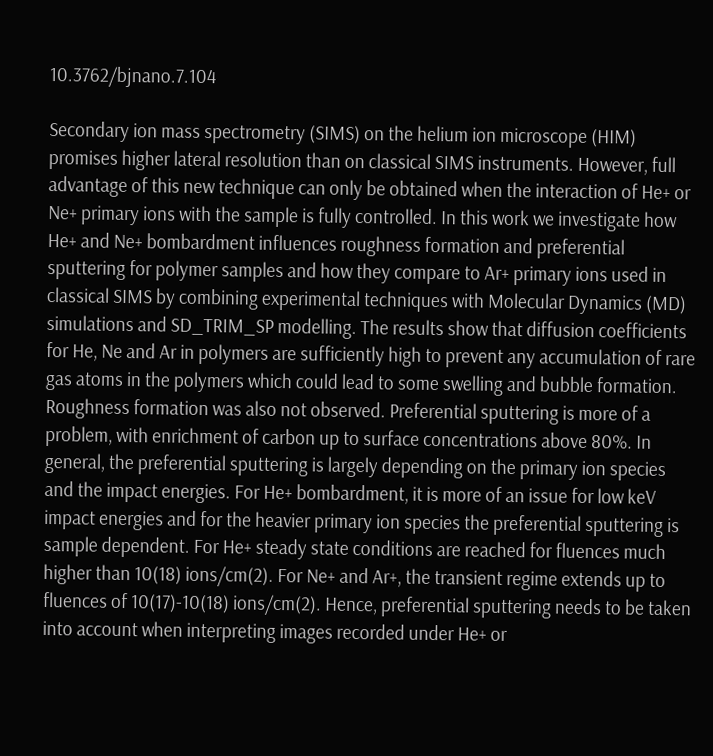10.3762/bjnano.7.104

Secondary ion mass spectrometry (SIMS) on the helium ion microscope (HIM) promises higher lateral resolution than on classical SIMS instruments. However, full advantage of this new technique can only be obtained when the interaction of He+ or Ne+ primary ions with the sample is fully controlled. In this work we investigate how He+ and Ne+ bombardment influences roughness formation and preferential sputtering for polymer samples and how they compare to Ar+ primary ions used in classical SIMS by combining experimental techniques with Molecular Dynamics (MD) simulations and SD_TRIM_SP modelling. The results show that diffusion coefficients for He, Ne and Ar in polymers are sufficiently high to prevent any accumulation of rare gas atoms in the polymers which could lead to some swelling and bubble formation. Roughness formation was also not observed. Preferential sputtering is more of a problem, with enrichment of carbon up to surface concentrations above 80%. In general, the preferential sputtering is largely depending on the primary ion species and the impact energies. For He+ bombardment, it is more of an issue for low keV impact energies and for the heavier primary ion species the preferential sputtering is sample dependent. For He+ steady state conditions are reached for fluences much higher than 10(18) ions/cm(2). For Ne+ and Ar+, the transient regime extends up to fluences of 10(17)-10(18) ions/cm(2). Hence, preferential sputtering needs to be taken into account when interpreting images recorded under He+ or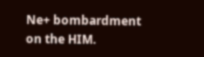Ne+ bombardment on the HIM.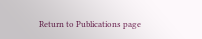Return to Publications page